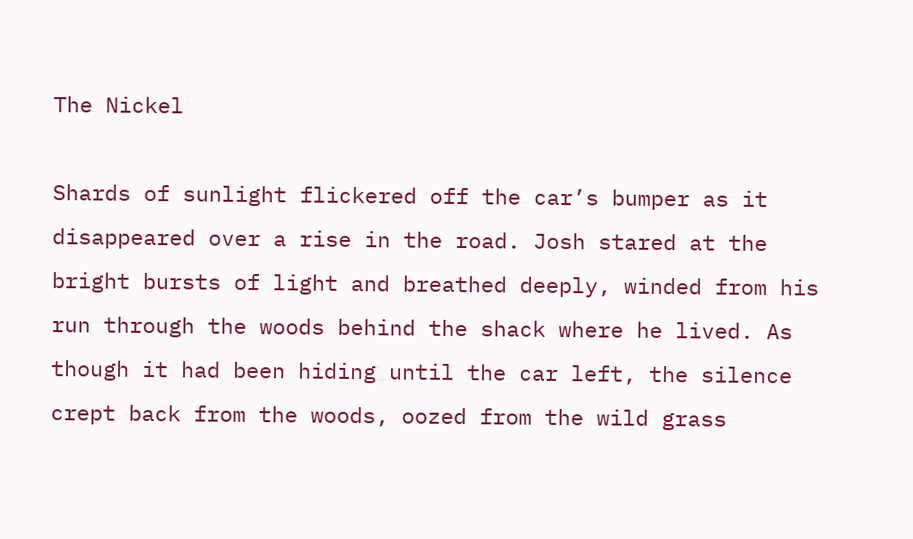The Nickel

Shards of sunlight flickered off the car’s bumper as it disappeared over a rise in the road. Josh stared at the bright bursts of light and breathed deeply, winded from his run through the woods behind the shack where he lived. As though it had been hiding until the car left, the silence crept back from the woods, oozed from the wild grass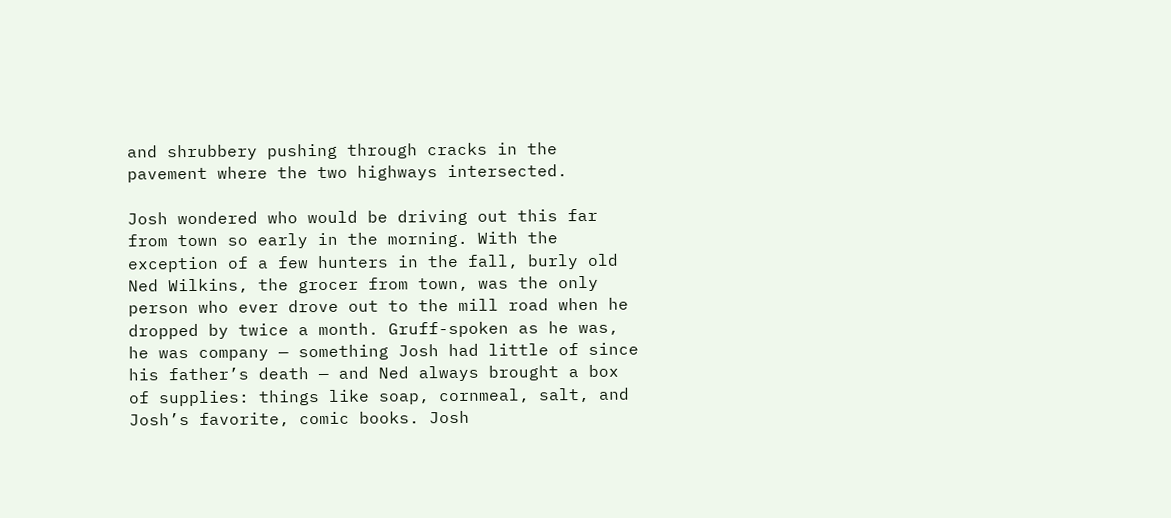and shrubbery pushing through cracks in the pavement where the two highways intersected.

Josh wondered who would be driving out this far from town so early in the morning. With the exception of a few hunters in the fall, burly old Ned Wilkins, the grocer from town, was the only person who ever drove out to the mill road when he dropped by twice a month. Gruff-spoken as he was, he was company — something Josh had little of since his father’s death — and Ned always brought a box of supplies: things like soap, cornmeal, salt, and Josh’s favorite, comic books. Josh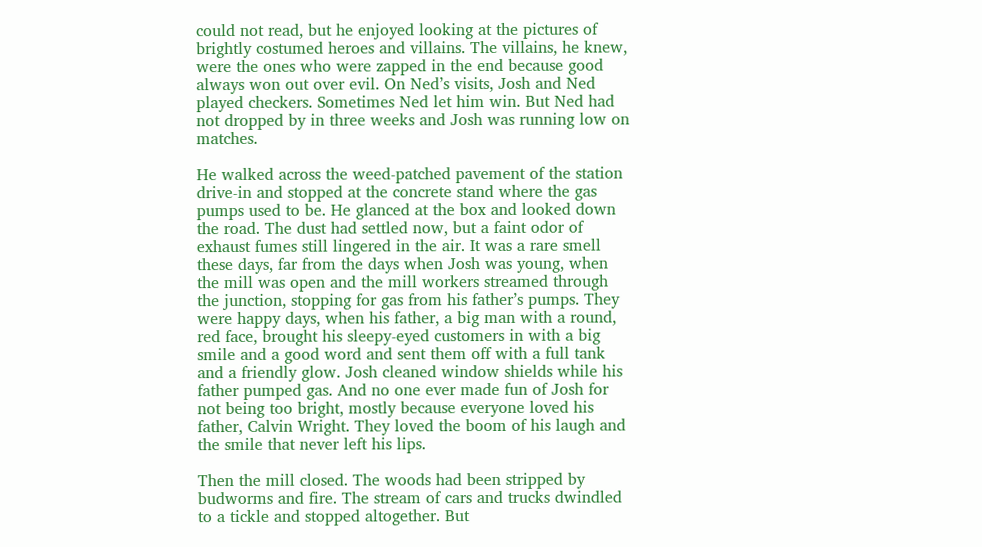could not read, but he enjoyed looking at the pictures of brightly costumed heroes and villains. The villains, he knew, were the ones who were zapped in the end because good always won out over evil. On Ned’s visits, Josh and Ned played checkers. Sometimes Ned let him win. But Ned had not dropped by in three weeks and Josh was running low on matches.

He walked across the weed-patched pavement of the station drive-in and stopped at the concrete stand where the gas pumps used to be. He glanced at the box and looked down the road. The dust had settled now, but a faint odor of exhaust fumes still lingered in the air. It was a rare smell these days, far from the days when Josh was young, when the mill was open and the mill workers streamed through the junction, stopping for gas from his father’s pumps. They were happy days, when his father, a big man with a round, red face, brought his sleepy-eyed customers in with a big smile and a good word and sent them off with a full tank and a friendly glow. Josh cleaned window shields while his father pumped gas. And no one ever made fun of Josh for not being too bright, mostly because everyone loved his father, Calvin Wright. They loved the boom of his laugh and the smile that never left his lips.

Then the mill closed. The woods had been stripped by budworms and fire. The stream of cars and trucks dwindled to a tickle and stopped altogether. But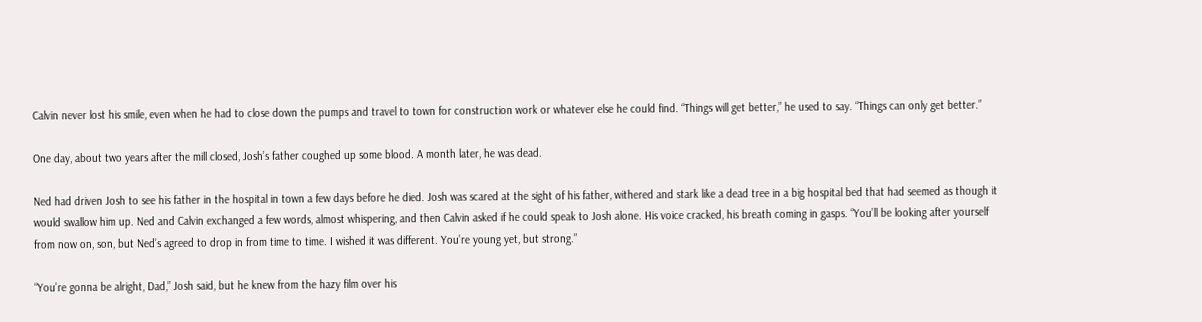Calvin never lost his smile, even when he had to close down the pumps and travel to town for construction work or whatever else he could find. “Things will get better,” he used to say. “Things can only get better.”

One day, about two years after the mill closed, Josh’s father coughed up some blood. A month later, he was dead.

Ned had driven Josh to see his father in the hospital in town a few days before he died. Josh was scared at the sight of his father, withered and stark like a dead tree in a big hospital bed that had seemed as though it would swallow him up. Ned and Calvin exchanged a few words, almost whispering, and then Calvin asked if he could speak to Josh alone. His voice cracked, his breath coming in gasps. “You’ll be looking after yourself from now on, son, but Ned’s agreed to drop in from time to time. I wished it was different. You’re young yet, but strong.”

“You’re gonna be alright, Dad,” Josh said, but he knew from the hazy film over his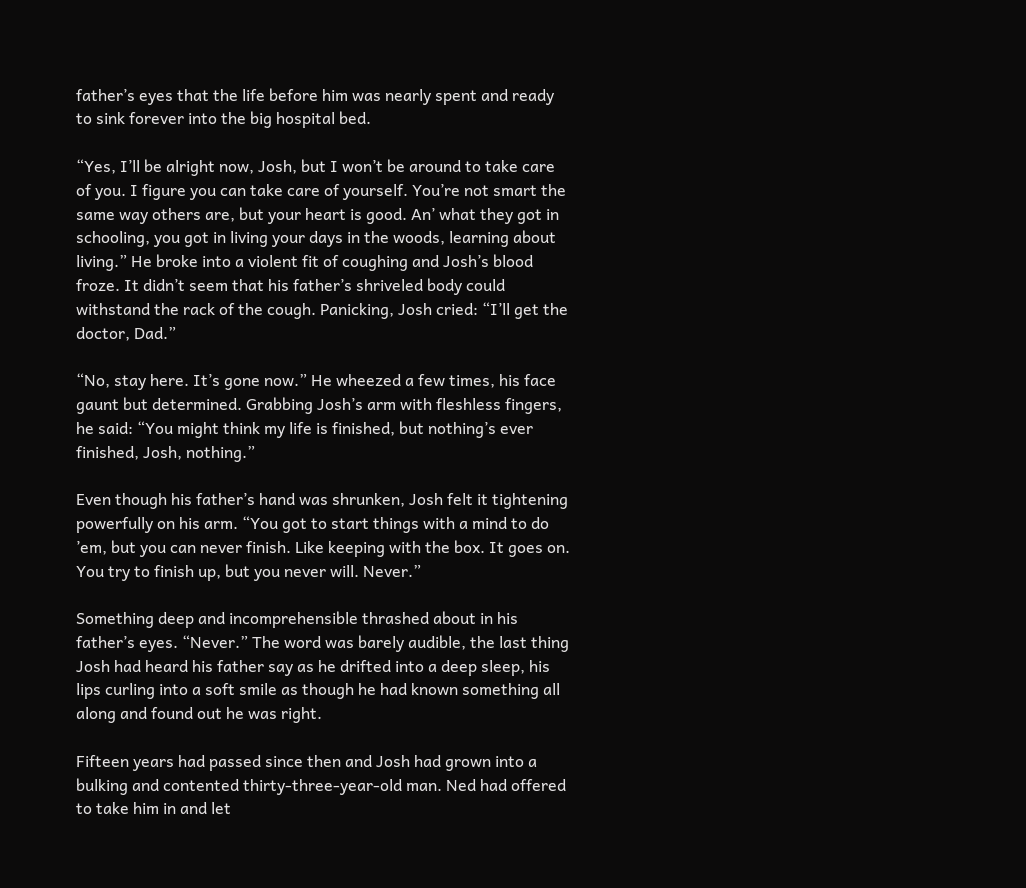father’s eyes that the life before him was nearly spent and ready to sink forever into the big hospital bed.

“Yes, I’ll be alright now, Josh, but I won’t be around to take care of you. I figure you can take care of yourself. You’re not smart the same way others are, but your heart is good. An’ what they got in schooling, you got in living your days in the woods, learning about living.” He broke into a violent fit of coughing and Josh’s blood froze. It didn’t seem that his father’s shriveled body could withstand the rack of the cough. Panicking, Josh cried: “I’ll get the doctor, Dad.”

“No, stay here. It’s gone now.” He wheezed a few times, his face gaunt but determined. Grabbing Josh’s arm with fleshless fingers, he said: “You might think my life is finished, but nothing’s ever finished, Josh, nothing.”

Even though his father’s hand was shrunken, Josh felt it tightening powerfully on his arm. “You got to start things with a mind to do ’em, but you can never finish. Like keeping with the box. It goes on. You try to finish up, but you never will. Never.”

Something deep and incomprehensible thrashed about in his father’s eyes. “Never.” The word was barely audible, the last thing Josh had heard his father say as he drifted into a deep sleep, his lips curling into a soft smile as though he had known something all along and found out he was right.

Fifteen years had passed since then and Josh had grown into a bulking and contented thirty-three-year-old man. Ned had offered to take him in and let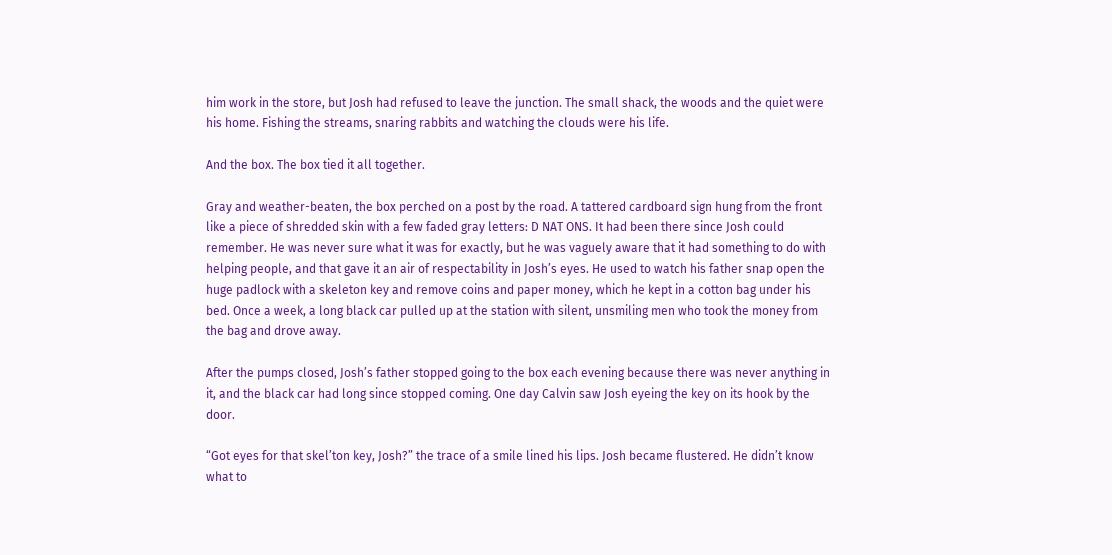him work in the store, but Josh had refused to leave the junction. The small shack, the woods and the quiet were his home. Fishing the streams, snaring rabbits and watching the clouds were his life.

And the box. The box tied it all together.

Gray and weather-beaten, the box perched on a post by the road. A tattered cardboard sign hung from the front like a piece of shredded skin with a few faded gray letters: D NAT ONS. It had been there since Josh could remember. He was never sure what it was for exactly, but he was vaguely aware that it had something to do with helping people, and that gave it an air of respectability in Josh’s eyes. He used to watch his father snap open the huge padlock with a skeleton key and remove coins and paper money, which he kept in a cotton bag under his bed. Once a week, a long black car pulled up at the station with silent, unsmiling men who took the money from the bag and drove away.

After the pumps closed, Josh’s father stopped going to the box each evening because there was never anything in it, and the black car had long since stopped coming. One day Calvin saw Josh eyeing the key on its hook by the door.

“Got eyes for that skel’ton key, Josh?” the trace of a smile lined his lips. Josh became flustered. He didn’t know what to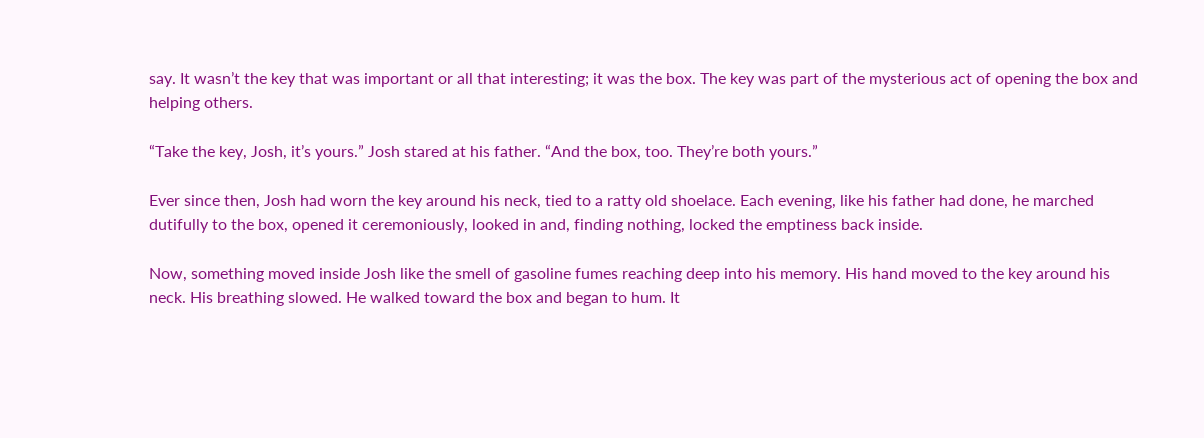say. It wasn’t the key that was important or all that interesting; it was the box. The key was part of the mysterious act of opening the box and helping others.

“Take the key, Josh, it’s yours.” Josh stared at his father. “And the box, too. They’re both yours.”

Ever since then, Josh had worn the key around his neck, tied to a ratty old shoelace. Each evening, like his father had done, he marched dutifully to the box, opened it ceremoniously, looked in and, finding nothing, locked the emptiness back inside.

Now, something moved inside Josh like the smell of gasoline fumes reaching deep into his memory. His hand moved to the key around his neck. His breathing slowed. He walked toward the box and began to hum. It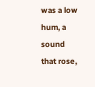was a low hum, a sound that rose,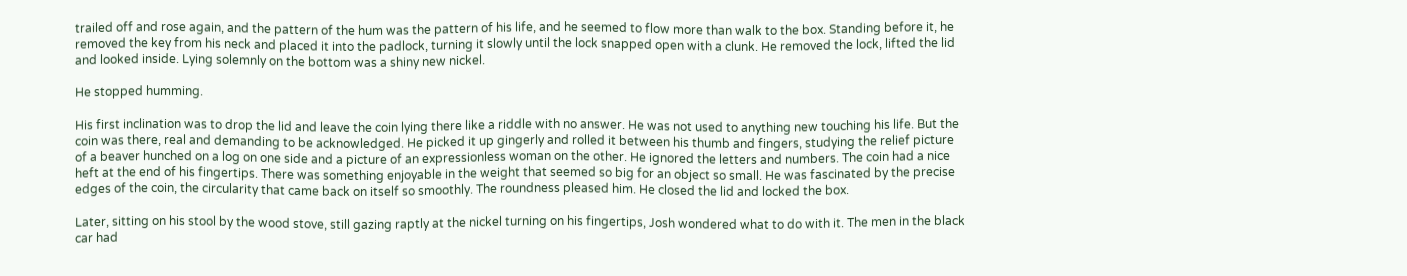trailed off and rose again, and the pattern of the hum was the pattern of his life, and he seemed to flow more than walk to the box. Standing before it, he removed the key from his neck and placed it into the padlock, turning it slowly until the lock snapped open with a clunk. He removed the lock, lifted the lid and looked inside. Lying solemnly on the bottom was a shiny new nickel.

He stopped humming.

His first inclination was to drop the lid and leave the coin lying there like a riddle with no answer. He was not used to anything new touching his life. But the coin was there, real and demanding to be acknowledged. He picked it up gingerly and rolled it between his thumb and fingers, studying the relief picture of a beaver hunched on a log on one side and a picture of an expressionless woman on the other. He ignored the letters and numbers. The coin had a nice heft at the end of his fingertips. There was something enjoyable in the weight that seemed so big for an object so small. He was fascinated by the precise edges of the coin, the circularity that came back on itself so smoothly. The roundness pleased him. He closed the lid and locked the box.

Later, sitting on his stool by the wood stove, still gazing raptly at the nickel turning on his fingertips, Josh wondered what to do with it. The men in the black car had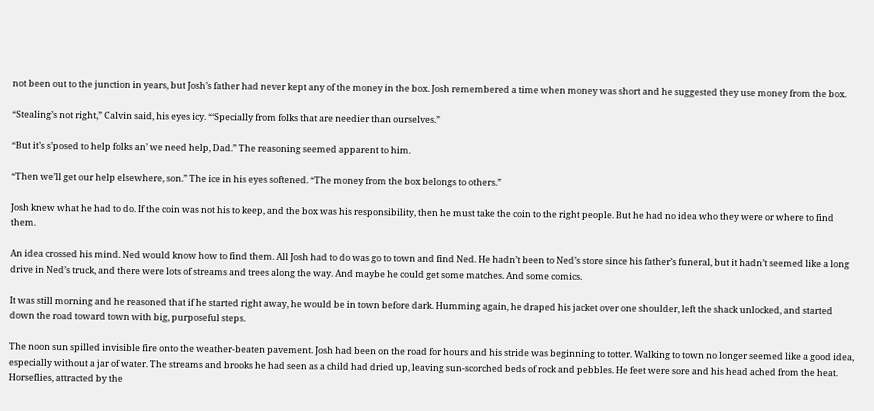not been out to the junction in years, but Josh’s father had never kept any of the money in the box. Josh remembered a time when money was short and he suggested they use money from the box.

“Stealing’s not right,” Calvin said, his eyes icy. “‘Specially from folks that are needier than ourselves.”

“But it’s s’posed to help folks an’ we need help, Dad.” The reasoning seemed apparent to him.

“Then we’ll get our help elsewhere, son.” The ice in his eyes softened. “The money from the box belongs to others.”

Josh knew what he had to do. If the coin was not his to keep, and the box was his responsibility, then he must take the coin to the right people. But he had no idea who they were or where to find them.

An idea crossed his mind. Ned would know how to find them. All Josh had to do was go to town and find Ned. He hadn’t been to Ned’s store since his father’s funeral, but it hadn’t seemed like a long drive in Ned’s truck, and there were lots of streams and trees along the way. And maybe he could get some matches. And some comics.

It was still morning and he reasoned that if he started right away, he would be in town before dark. Humming again, he draped his jacket over one shoulder, left the shack unlocked, and started down the road toward town with big, purposeful steps.

The noon sun spilled invisible fire onto the weather-beaten pavement. Josh had been on the road for hours and his stride was beginning to totter. Walking to town no longer seemed like a good idea, especially without a jar of water. The streams and brooks he had seen as a child had dried up, leaving sun-scorched beds of rock and pebbles. He feet were sore and his head ached from the heat. Horseflies, attracted by the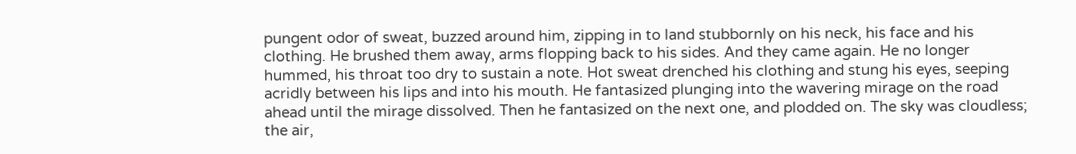pungent odor of sweat, buzzed around him, zipping in to land stubbornly on his neck, his face and his clothing. He brushed them away, arms flopping back to his sides. And they came again. He no longer hummed, his throat too dry to sustain a note. Hot sweat drenched his clothing and stung his eyes, seeping acridly between his lips and into his mouth. He fantasized plunging into the wavering mirage on the road ahead until the mirage dissolved. Then he fantasized on the next one, and plodded on. The sky was cloudless; the air,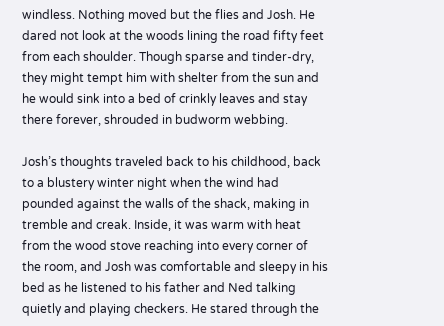windless. Nothing moved but the flies and Josh. He dared not look at the woods lining the road fifty feet from each shoulder. Though sparse and tinder-dry, they might tempt him with shelter from the sun and he would sink into a bed of crinkly leaves and stay there forever, shrouded in budworm webbing.

Josh’s thoughts traveled back to his childhood, back to a blustery winter night when the wind had pounded against the walls of the shack, making in tremble and creak. Inside, it was warm with heat from the wood stove reaching into every corner of the room, and Josh was comfortable and sleepy in his bed as he listened to his father and Ned talking quietly and playing checkers. He stared through the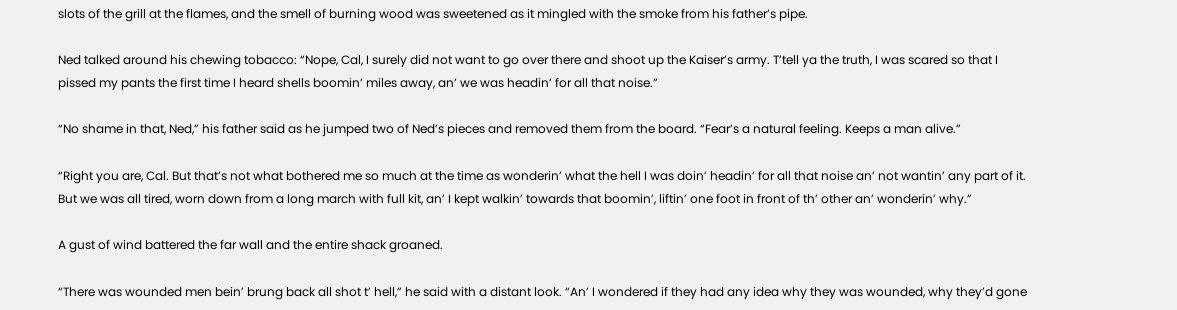slots of the grill at the flames, and the smell of burning wood was sweetened as it mingled with the smoke from his father’s pipe.

Ned talked around his chewing tobacco: “Nope, Cal, I surely did not want to go over there and shoot up the Kaiser’s army. T’tell ya the truth, I was scared so that I pissed my pants the first time I heard shells boomin’ miles away, an’ we was headin’ for all that noise.”

“No shame in that, Ned,” his father said as he jumped two of Ned’s pieces and removed them from the board. “Fear’s a natural feeling. Keeps a man alive.”

“Right you are, Cal. But that’s not what bothered me so much at the time as wonderin’ what the hell I was doin’ headin’ for all that noise an’ not wantin’ any part of it. But we was all tired, worn down from a long march with full kit, an’ I kept walkin’ towards that boomin’, liftin’ one foot in front of th’ other an’ wonderin’ why.”

A gust of wind battered the far wall and the entire shack groaned.

“There was wounded men bein’ brung back all shot t’ hell,” he said with a distant look. “An’ I wondered if they had any idea why they was wounded, why they’d gone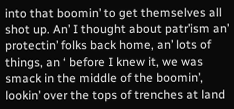into that boomin’ to get themselves all shot up. An’ I thought about patr’ism an’ protectin’ folks back home, an’ lots of things, an ‘ before I knew it, we was smack in the middle of the boomin’, lookin’ over the tops of trenches at land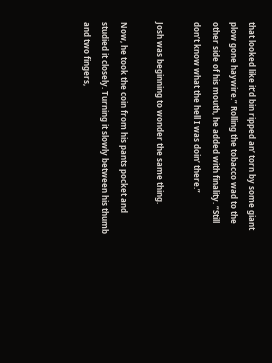that looked like it’d bin ripped an’ torn by some giant plow gone haywire.” Rolling the tobacco wad to the other side of his mouth, he added with finality. “Still don’t know what the hell I was doin’ there.”

Josh was beginning to wonder the same thing.

Now, he took the coin from his pants pocket and studied it closely. Turning it slowly between his thumb and two fingers,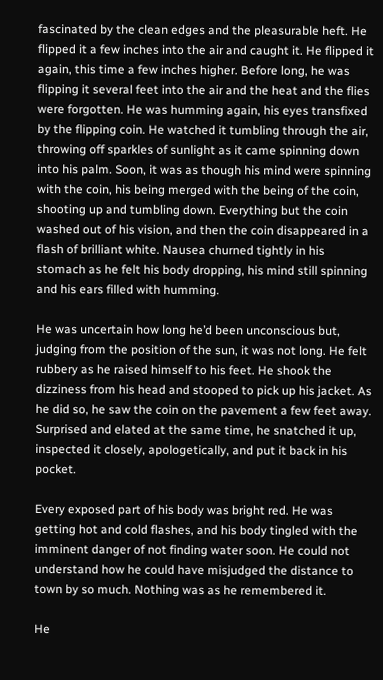fascinated by the clean edges and the pleasurable heft. He flipped it a few inches into the air and caught it. He flipped it again, this time a few inches higher. Before long, he was flipping it several feet into the air and the heat and the flies were forgotten. He was humming again, his eyes transfixed by the flipping coin. He watched it tumbling through the air, throwing off sparkles of sunlight as it came spinning down into his palm. Soon, it was as though his mind were spinning with the coin, his being merged with the being of the coin, shooting up and tumbling down. Everything but the coin washed out of his vision, and then the coin disappeared in a flash of brilliant white. Nausea churned tightly in his stomach as he felt his body dropping, his mind still spinning and his ears filled with humming.

He was uncertain how long he’d been unconscious but, judging from the position of the sun, it was not long. He felt rubbery as he raised himself to his feet. He shook the dizziness from his head and stooped to pick up his jacket. As he did so, he saw the coin on the pavement a few feet away. Surprised and elated at the same time, he snatched it up, inspected it closely, apologetically, and put it back in his pocket.

Every exposed part of his body was bright red. He was getting hot and cold flashes, and his body tingled with the imminent danger of not finding water soon. He could not understand how he could have misjudged the distance to town by so much. Nothing was as he remembered it.

He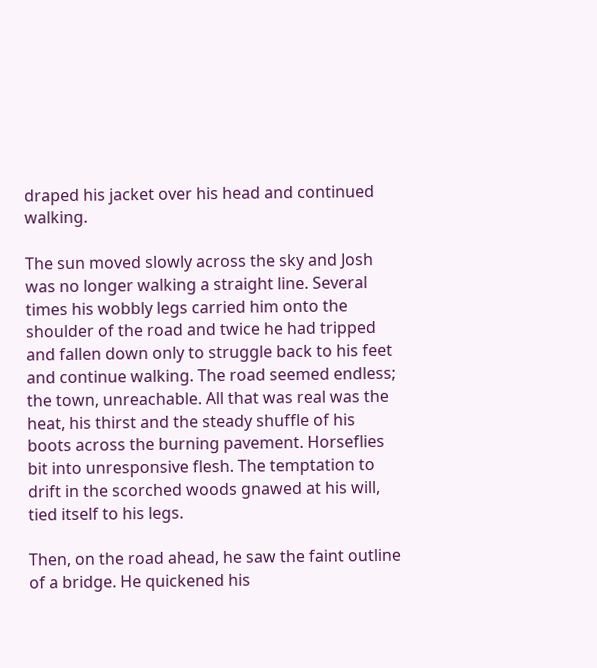draped his jacket over his head and continued walking.

The sun moved slowly across the sky and Josh was no longer walking a straight line. Several times his wobbly legs carried him onto the shoulder of the road and twice he had tripped and fallen down only to struggle back to his feet and continue walking. The road seemed endless; the town, unreachable. All that was real was the heat, his thirst and the steady shuffle of his boots across the burning pavement. Horseflies bit into unresponsive flesh. The temptation to drift in the scorched woods gnawed at his will, tied itself to his legs.

Then, on the road ahead, he saw the faint outline of a bridge. He quickened his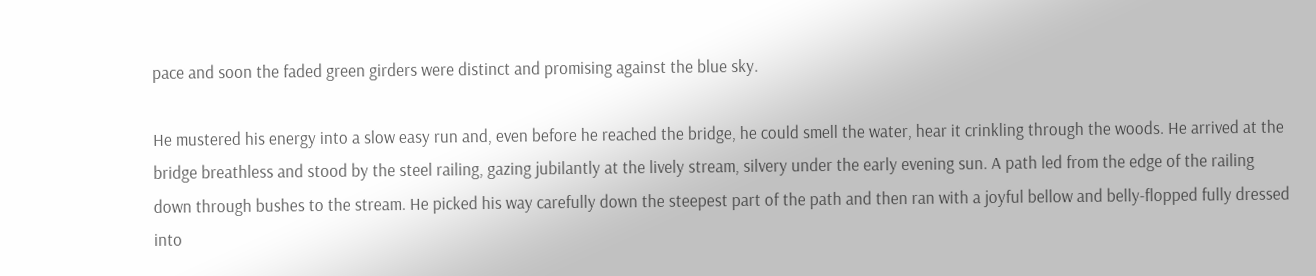pace and soon the faded green girders were distinct and promising against the blue sky.

He mustered his energy into a slow easy run and, even before he reached the bridge, he could smell the water, hear it crinkling through the woods. He arrived at the bridge breathless and stood by the steel railing, gazing jubilantly at the lively stream, silvery under the early evening sun. A path led from the edge of the railing down through bushes to the stream. He picked his way carefully down the steepest part of the path and then ran with a joyful bellow and belly-flopped fully dressed into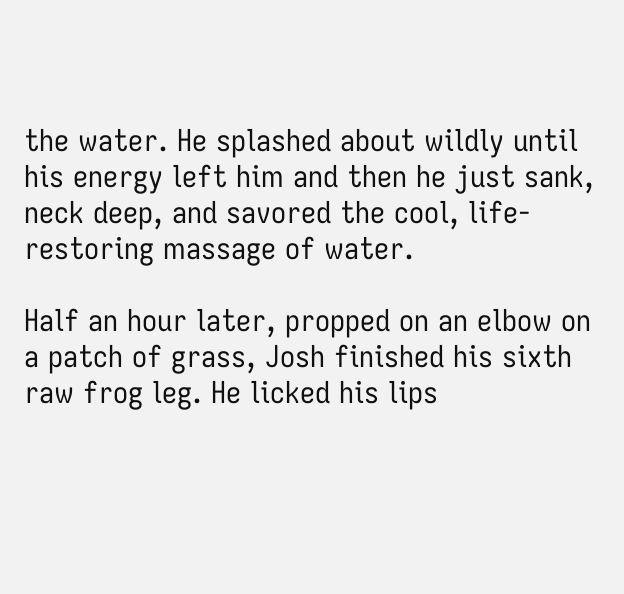the water. He splashed about wildly until his energy left him and then he just sank, neck deep, and savored the cool, life-restoring massage of water.

Half an hour later, propped on an elbow on a patch of grass, Josh finished his sixth raw frog leg. He licked his lips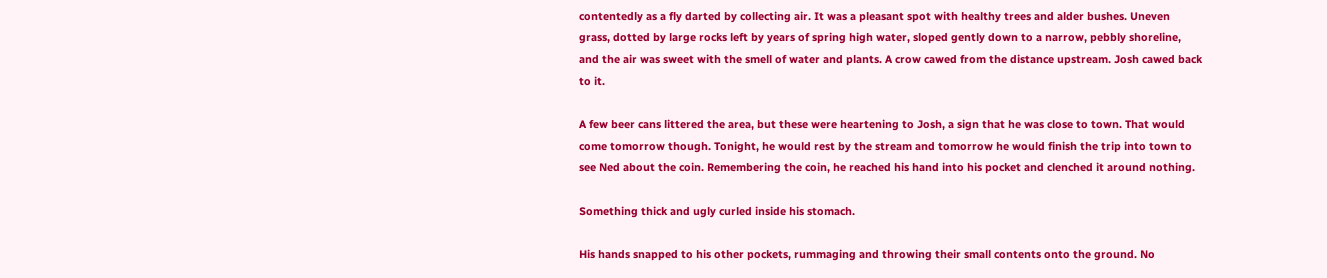contentedly as a fly darted by collecting air. It was a pleasant spot with healthy trees and alder bushes. Uneven grass, dotted by large rocks left by years of spring high water, sloped gently down to a narrow, pebbly shoreline, and the air was sweet with the smell of water and plants. A crow cawed from the distance upstream. Josh cawed back to it.

A few beer cans littered the area, but these were heartening to Josh, a sign that he was close to town. That would come tomorrow though. Tonight, he would rest by the stream and tomorrow he would finish the trip into town to see Ned about the coin. Remembering the coin, he reached his hand into his pocket and clenched it around nothing.

Something thick and ugly curled inside his stomach.

His hands snapped to his other pockets, rummaging and throwing their small contents onto the ground. No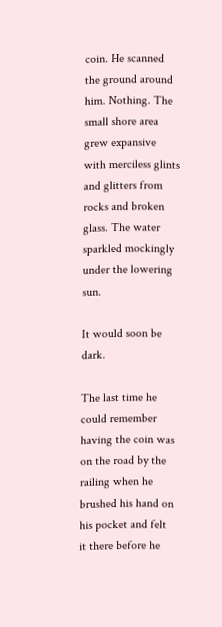coin. He scanned the ground around him. Nothing. The small shore area grew expansive with merciless glints and glitters from rocks and broken glass. The water sparkled mockingly under the lowering sun.

It would soon be dark.

The last time he could remember having the coin was on the road by the railing when he brushed his hand on his pocket and felt it there before he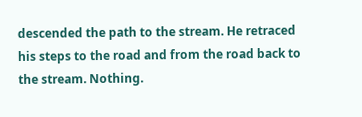descended the path to the stream. He retraced his steps to the road and from the road back to the stream. Nothing.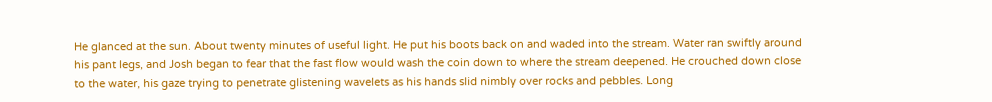He glanced at the sun. About twenty minutes of useful light. He put his boots back on and waded into the stream. Water ran swiftly around his pant legs, and Josh began to fear that the fast flow would wash the coin down to where the stream deepened. He crouched down close to the water, his gaze trying to penetrate glistening wavelets as his hands slid nimbly over rocks and pebbles. Long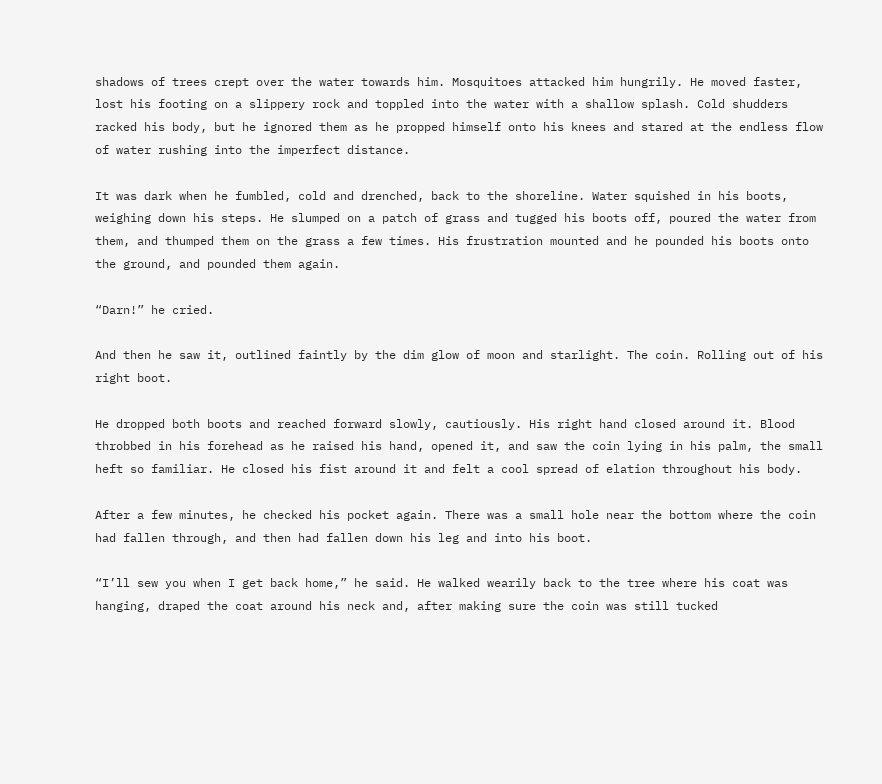shadows of trees crept over the water towards him. Mosquitoes attacked him hungrily. He moved faster, lost his footing on a slippery rock and toppled into the water with a shallow splash. Cold shudders racked his body, but he ignored them as he propped himself onto his knees and stared at the endless flow of water rushing into the imperfect distance.

It was dark when he fumbled, cold and drenched, back to the shoreline. Water squished in his boots, weighing down his steps. He slumped on a patch of grass and tugged his boots off, poured the water from them, and thumped them on the grass a few times. His frustration mounted and he pounded his boots onto the ground, and pounded them again.

“Darn!” he cried.

And then he saw it, outlined faintly by the dim glow of moon and starlight. The coin. Rolling out of his right boot.

He dropped both boots and reached forward slowly, cautiously. His right hand closed around it. Blood throbbed in his forehead as he raised his hand, opened it, and saw the coin lying in his palm, the small heft so familiar. He closed his fist around it and felt a cool spread of elation throughout his body.

After a few minutes, he checked his pocket again. There was a small hole near the bottom where the coin had fallen through, and then had fallen down his leg and into his boot.

“I’ll sew you when I get back home,” he said. He walked wearily back to the tree where his coat was hanging, draped the coat around his neck and, after making sure the coin was still tucked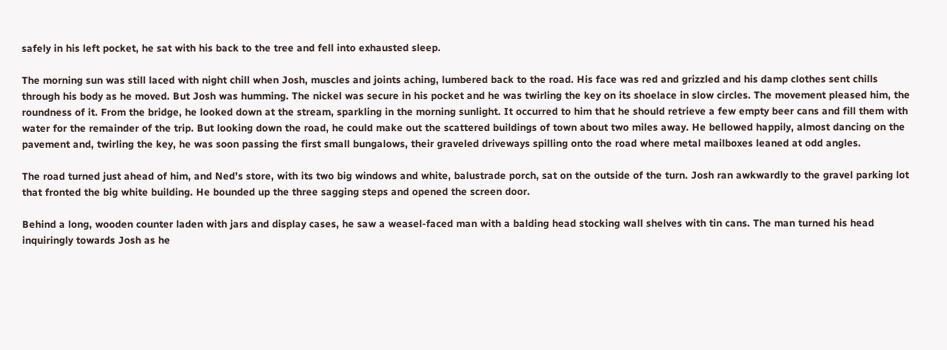safely in his left pocket, he sat with his back to the tree and fell into exhausted sleep.

The morning sun was still laced with night chill when Josh, muscles and joints aching, lumbered back to the road. His face was red and grizzled and his damp clothes sent chills through his body as he moved. But Josh was humming. The nickel was secure in his pocket and he was twirling the key on its shoelace in slow circles. The movement pleased him, the roundness of it. From the bridge, he looked down at the stream, sparkling in the morning sunlight. It occurred to him that he should retrieve a few empty beer cans and fill them with water for the remainder of the trip. But looking down the road, he could make out the scattered buildings of town about two miles away. He bellowed happily, almost dancing on the pavement and, twirling the key, he was soon passing the first small bungalows, their graveled driveways spilling onto the road where metal mailboxes leaned at odd angles.

The road turned just ahead of him, and Ned’s store, with its two big windows and white, balustrade porch, sat on the outside of the turn. Josh ran awkwardly to the gravel parking lot that fronted the big white building. He bounded up the three sagging steps and opened the screen door.

Behind a long, wooden counter laden with jars and display cases, he saw a weasel-faced man with a balding head stocking wall shelves with tin cans. The man turned his head inquiringly towards Josh as he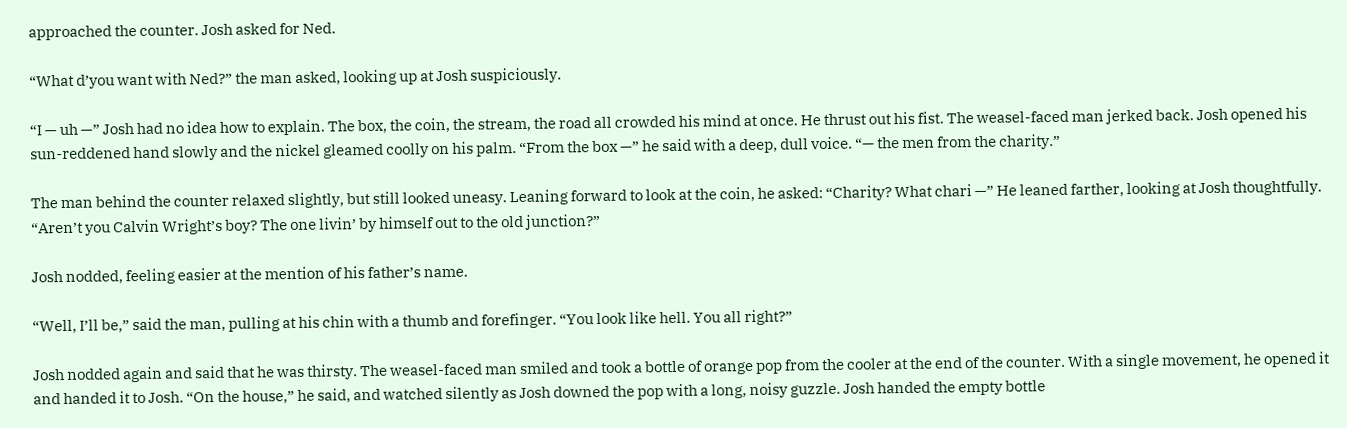approached the counter. Josh asked for Ned.

“What d’you want with Ned?” the man asked, looking up at Josh suspiciously.

“I — uh —” Josh had no idea how to explain. The box, the coin, the stream, the road all crowded his mind at once. He thrust out his fist. The weasel-faced man jerked back. Josh opened his sun-reddened hand slowly and the nickel gleamed coolly on his palm. “From the box —” he said with a deep, dull voice. “— the men from the charity.”

The man behind the counter relaxed slightly, but still looked uneasy. Leaning forward to look at the coin, he asked: “Charity? What chari —” He leaned farther, looking at Josh thoughtfully. “Aren’t you Calvin Wright’s boy? The one livin’ by himself out to the old junction?”

Josh nodded, feeling easier at the mention of his father’s name.

“Well, I’ll be,” said the man, pulling at his chin with a thumb and forefinger. “You look like hell. You all right?”

Josh nodded again and said that he was thirsty. The weasel-faced man smiled and took a bottle of orange pop from the cooler at the end of the counter. With a single movement, he opened it and handed it to Josh. “On the house,” he said, and watched silently as Josh downed the pop with a long, noisy guzzle. Josh handed the empty bottle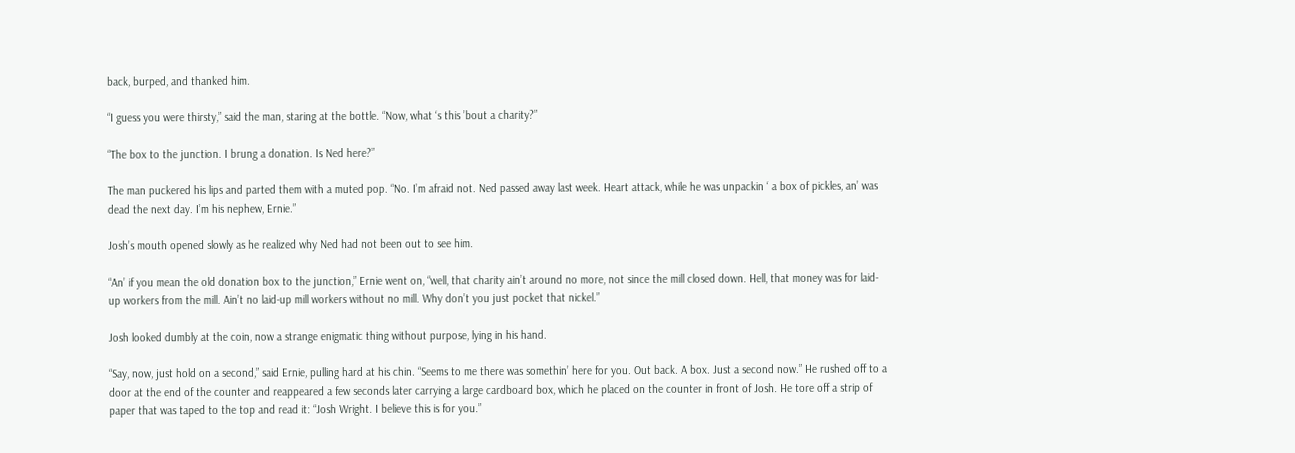back, burped, and thanked him.

“I guess you were thirsty,” said the man, staring at the bottle. “Now, what ‘s this ’bout a charity?”

“The box to the junction. I brung a donation. Is Ned here?”

The man puckered his lips and parted them with a muted pop. “No. I’m afraid not. Ned passed away last week. Heart attack, while he was unpackin ‘ a box of pickles, an’ was dead the next day. I’m his nephew, Ernie.”

Josh’s mouth opened slowly as he realized why Ned had not been out to see him.

“An’ if you mean the old donation box to the junction,” Ernie went on, “well, that charity ain’t around no more, not since the mill closed down. Hell, that money was for laid-up workers from the mill. Ain’t no laid-up mill workers without no mill. Why don’t you just pocket that nickel.”

Josh looked dumbly at the coin, now a strange enigmatic thing without purpose, lying in his hand.

“Say, now, just hold on a second,” said Ernie, pulling hard at his chin. “Seems to me there was somethin’ here for you. Out back. A box. Just a second now.” He rushed off to a door at the end of the counter and reappeared a few seconds later carrying a large cardboard box, which he placed on the counter in front of Josh. He tore off a strip of paper that was taped to the top and read it: “Josh Wright. I believe this is for you.”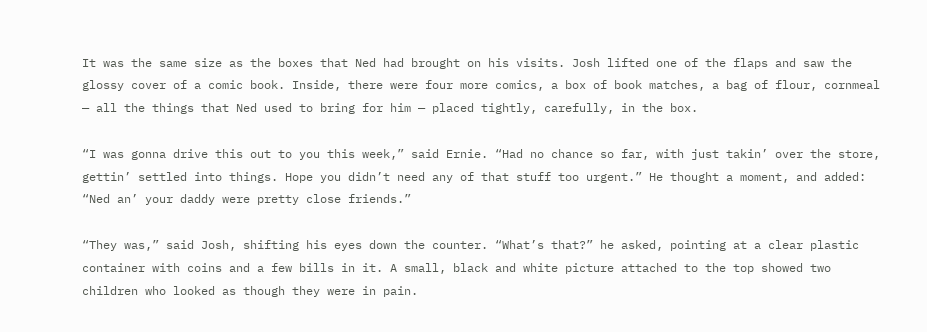It was the same size as the boxes that Ned had brought on his visits. Josh lifted one of the flaps and saw the glossy cover of a comic book. Inside, there were four more comics, a box of book matches, a bag of flour, cornmeal — all the things that Ned used to bring for him — placed tightly, carefully, in the box.

“I was gonna drive this out to you this week,” said Ernie. “Had no chance so far, with just takin’ over the store, gettin’ settled into things. Hope you didn’t need any of that stuff too urgent.” He thought a moment, and added: “Ned an’ your daddy were pretty close friends.”

“They was,” said Josh, shifting his eyes down the counter. “What’s that?” he asked, pointing at a clear plastic container with coins and a few bills in it. A small, black and white picture attached to the top showed two children who looked as though they were in pain.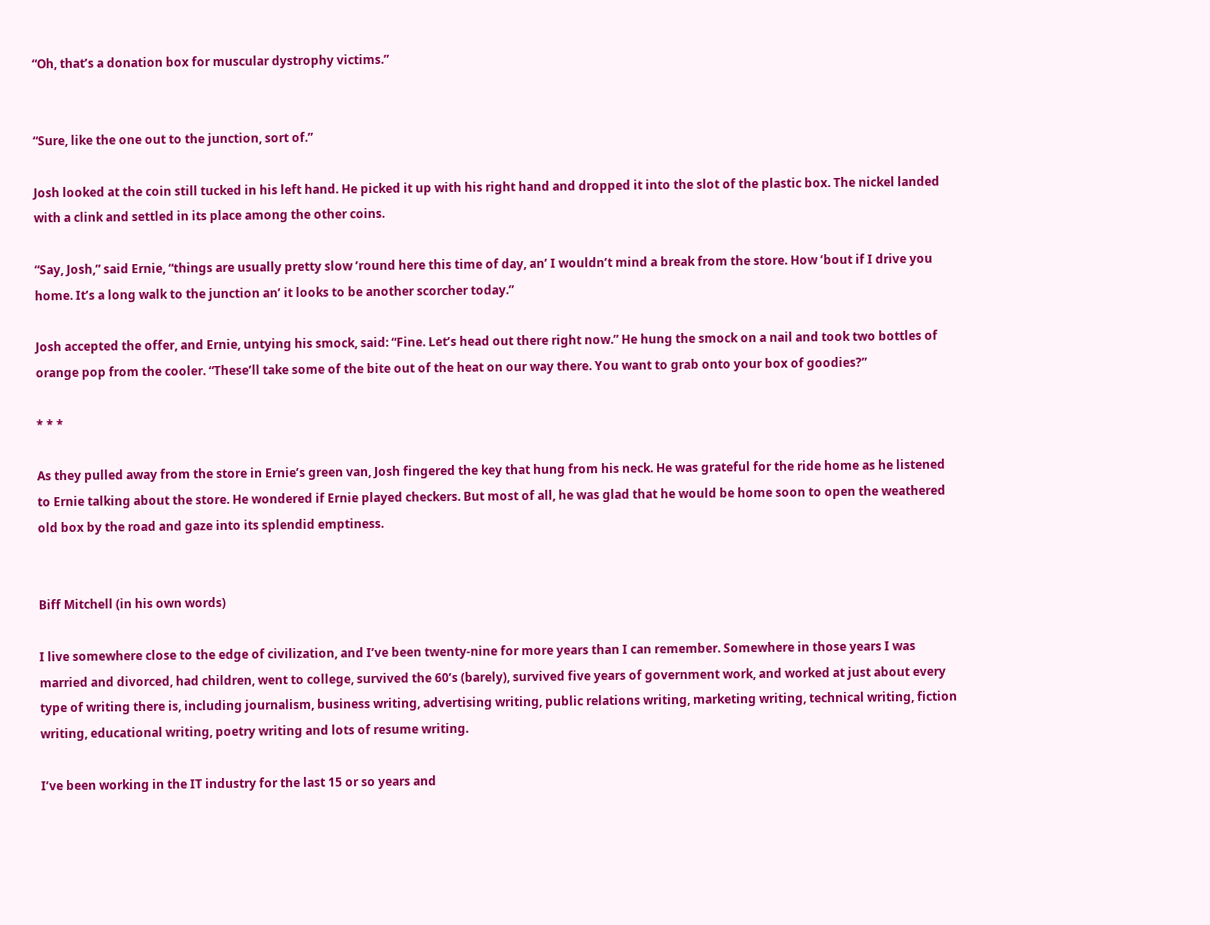“Oh, that’s a donation box for muscular dystrophy victims.”


“Sure, like the one out to the junction, sort of.”

Josh looked at the coin still tucked in his left hand. He picked it up with his right hand and dropped it into the slot of the plastic box. The nickel landed with a clink and settled in its place among the other coins.

“Say, Josh,” said Ernie, “things are usually pretty slow ’round here this time of day, an’ I wouldn’t mind a break from the store. How ’bout if I drive you home. It’s a long walk to the junction an’ it looks to be another scorcher today.”

Josh accepted the offer, and Ernie, untying his smock, said: “Fine. Let’s head out there right now.” He hung the smock on a nail and took two bottles of orange pop from the cooler. “These’ll take some of the bite out of the heat on our way there. You want to grab onto your box of goodies?”

* * *

As they pulled away from the store in Ernie’s green van, Josh fingered the key that hung from his neck. He was grateful for the ride home as he listened to Ernie talking about the store. He wondered if Ernie played checkers. But most of all, he was glad that he would be home soon to open the weathered old box by the road and gaze into its splendid emptiness.


Biff Mitchell (in his own words)

I live somewhere close to the edge of civilization, and I’ve been twenty-nine for more years than I can remember. Somewhere in those years I was married and divorced, had children, went to college, survived the 60’s (barely), survived five years of government work, and worked at just about every type of writing there is, including journalism, business writing, advertising writing, public relations writing, marketing writing, technical writing, fiction writing, educational writing, poetry writing and lots of resume writing.

I’ve been working in the IT industry for the last 15 or so years and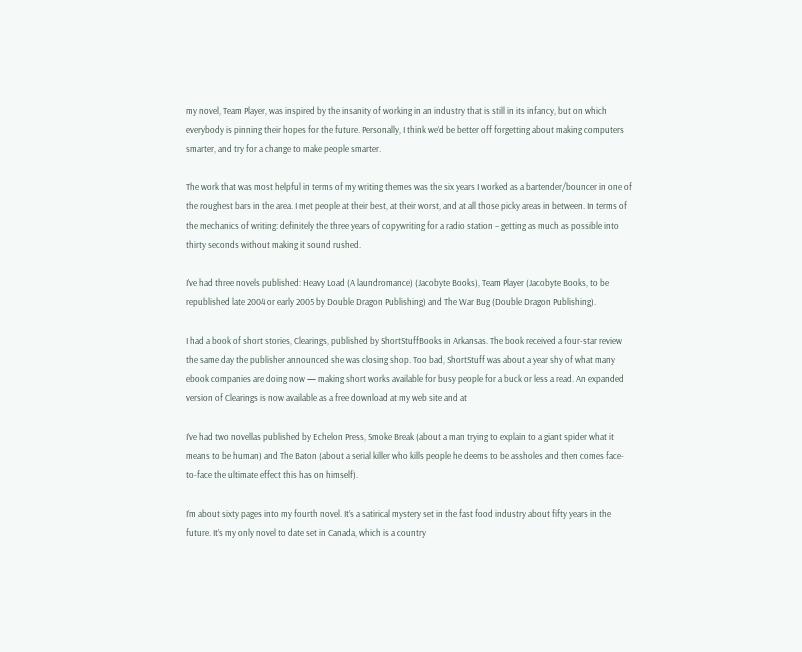my novel, Team Player, was inspired by the insanity of working in an industry that is still in its infancy, but on which everybody is pinning their hopes for the future. Personally, I think we’d be better off forgetting about making computers smarter, and try for a change to make people smarter.

The work that was most helpful in terms of my writing themes was the six years I worked as a bartender/bouncer in one of the roughest bars in the area. I met people at their best, at their worst, and at all those picky areas in between. In terms of the mechanics of writing: definitely the three years of copywriting for a radio station – getting as much as possible into thirty seconds without making it sound rushed.

I’ve had three novels published: Heavy Load (A laundromance) (Jacobyte Books), Team Player (Jacobyte Books, to be republished late 2004 or early 2005 by Double Dragon Publishing) and The War Bug (Double Dragon Publishing).

I had a book of short stories, Clearings, published by ShortStuffBooks in Arkansas. The book received a four-star review the same day the publisher announced she was closing shop. Too bad, ShortStuff was about a year shy of what many ebook companies are doing now — making short works available for busy people for a buck or less a read. An expanded version of Clearings is now available as a free download at my web site and at

I’ve had two novellas published by Echelon Press, Smoke Break (about a man trying to explain to a giant spider what it means to be human) and The Baton (about a serial killer who kills people he deems to be assholes and then comes face-to-face the ultimate effect this has on himself).

I’m about sixty pages into my fourth novel. It’s a satirical mystery set in the fast food industry about fifty years in the future. It’s my only novel to date set in Canada, which is a country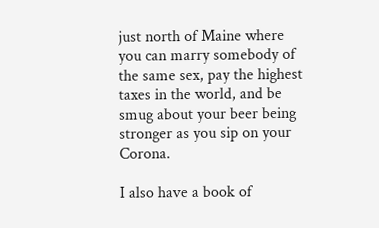just north of Maine where you can marry somebody of the same sex, pay the highest taxes in the world, and be smug about your beer being stronger as you sip on your Corona.

I also have a book of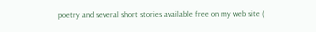poetry and several short stories available free on my web site (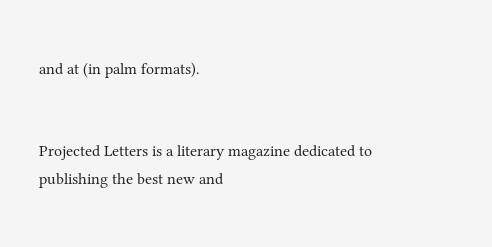and at (in palm formats).


Projected Letters is a literary magazine dedicated to publishing the best new and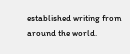established writing from around the world.